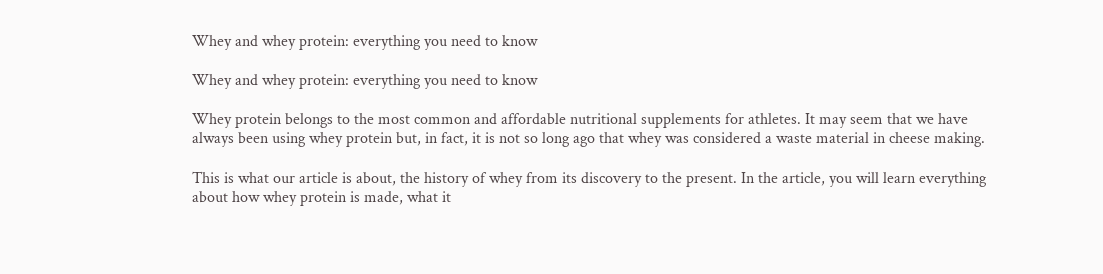Whey and whey protein: everything you need to know

Whey and whey protein: everything you need to know

Whey protein belongs to the most common and affordable nutritional supplements for athletes. It may seem that we have always been using whey protein but, in fact, it is not so long ago that whey was considered a waste material in cheese making.

This is what our article is about, the history of whey from its discovery to the present. In the article, you will learn everything about how whey protein is made, what it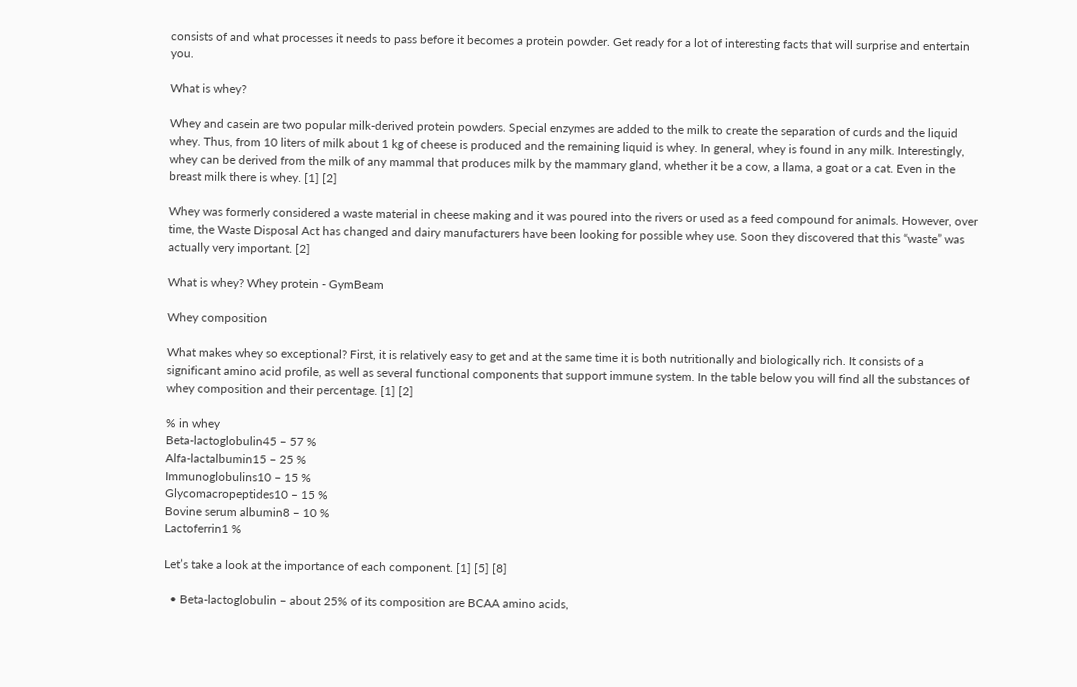consists of and what processes it needs to pass before it becomes a protein powder. Get ready for a lot of interesting facts that will surprise and entertain you.

What is whey?

Whey and casein are two popular milk-derived protein powders. Special enzymes are added to the milk to create the separation of curds and the liquid whey. Thus, from 10 liters of milk about 1 kg of cheese is produced and the remaining liquid is whey. In general, whey is found in any milk. Interestingly, whey can be derived from the milk of any mammal that produces milk by the mammary gland, whether it be a cow, a llama, a goat or a cat. Even in the breast milk there is whey. [1] [2]

Whey was formerly considered a waste material in cheese making and it was poured into the rivers or used as a feed compound for animals. However, over time, the Waste Disposal Act has changed and dairy manufacturers have been looking for possible whey use. Soon they discovered that this “waste” was actually very important. [2]

What is whey? Whey protein - GymBeam

Whey composition

What makes whey so exceptional? First, it is relatively easy to get and at the same time it is both nutritionally and biologically rich. It consists of a significant amino acid profile, as well as several functional components that support immune system. In the table below you will find all the substances of whey composition and their percentage. [1] [2]

% in whey
Beta-lactoglobulin45 – 57 %
Alfa-lactalbumin15 – 25 %
Immunoglobulins10 – 15 %
Glycomacropeptides10 – 15 %
Bovine serum albumin8 – 10 %
Lactoferrin1 %

Let’s take a look at the importance of each component. [1] [5] [8]

  • Beta-lactoglobulin – about 25% of its composition are BCAA amino acids,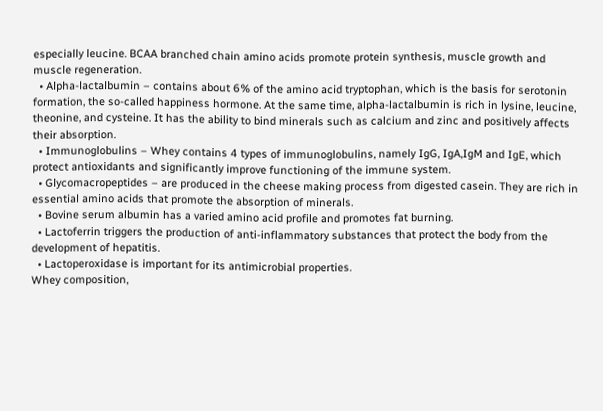especially leucine. BCAA branched chain amino acids promote protein synthesis, muscle growth and muscle regeneration.
  • Alpha-lactalbumin – contains about 6% of the amino acid tryptophan, which is the basis for serotonin formation, the so-called happiness hormone. At the same time, alpha-lactalbumin is rich in lysine, leucine, theonine, and cysteine. It has the ability to bind minerals such as calcium and zinc and positively affects their absorption.
  • Immunoglobulins – Whey contains 4 types of immunoglobulins, namely IgG, IgA,IgM and IgE, which protect antioxidants and significantly improve functioning of the immune system.
  • Glycomacropeptides – are produced in the cheese making process from digested casein. They are rich in essential amino acids that promote the absorption of minerals.
  • Bovine serum albumin has a varied amino acid profile and promotes fat burning.
  • Lactoferrin triggers the production of anti-inflammatory substances that protect the body from the development of hepatitis.
  • Lactoperoxidase is important for its antimicrobial properties.
Whey composition,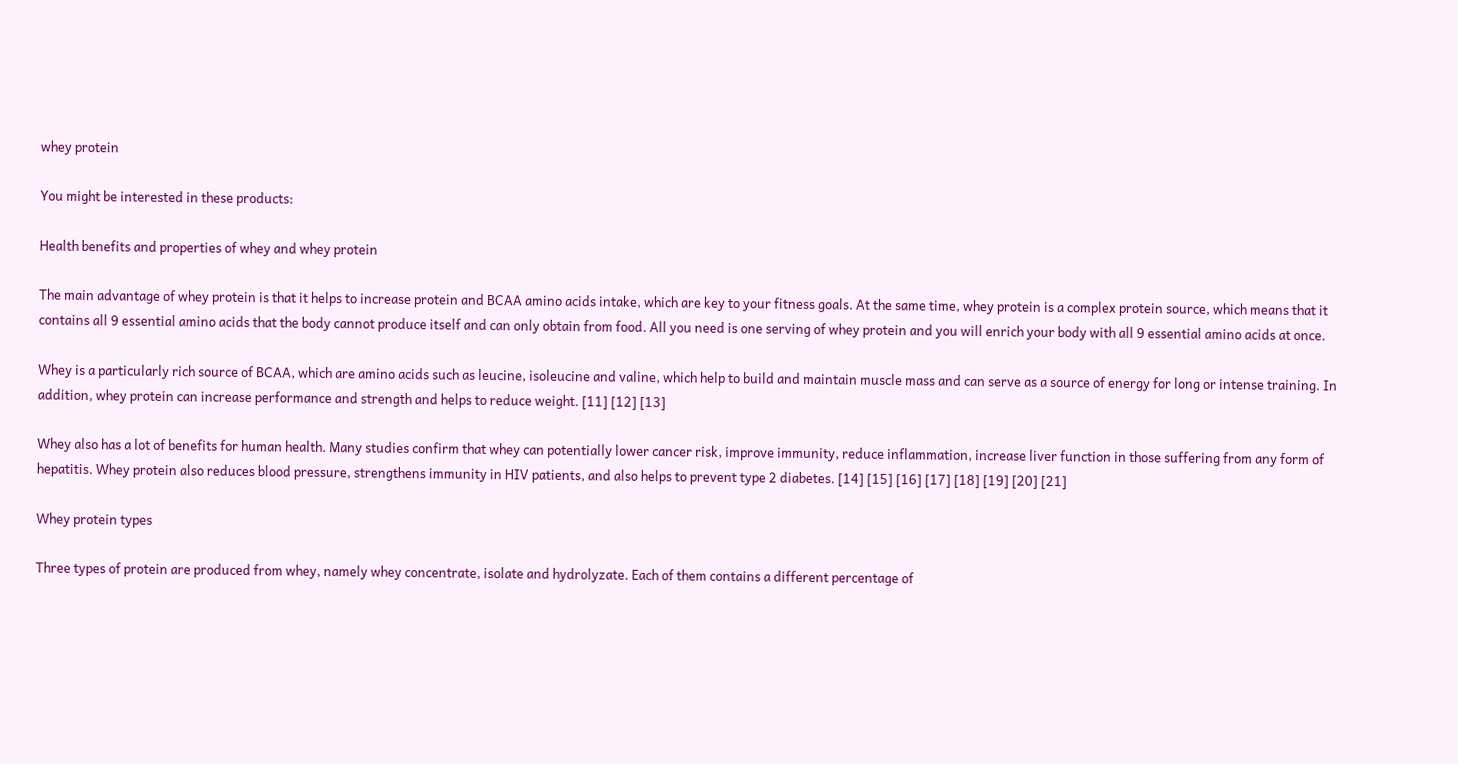whey protein

You might be interested in these products:

Health benefits and properties of whey and whey protein

The main advantage of whey protein is that it helps to increase protein and BCAA amino acids intake, which are key to your fitness goals. At the same time, whey protein is a complex protein source, which means that it contains all 9 essential amino acids that the body cannot produce itself and can only obtain from food. All you need is one serving of whey protein and you will enrich your body with all 9 essential amino acids at once.

Whey is a particularly rich source of BCAA, which are amino acids such as leucine, isoleucine and valine, which help to build and maintain muscle mass and can serve as a source of energy for long or intense training. In addition, whey protein can increase performance and strength and helps to reduce weight. [11] [12] [13]

Whey also has a lot of benefits for human health. Many studies confirm that whey can potentially lower cancer risk, improve immunity, reduce inflammation, increase liver function in those suffering from any form of hepatitis. Whey protein also reduces blood pressure, strengthens immunity in HIV patients, and also helps to prevent type 2 diabetes. [14] [15] [16] [17] [18] [19] [20] [21]

Whey protein types

Three types of protein are produced from whey, namely whey concentrate, isolate and hydrolyzate. Each of them contains a different percentage of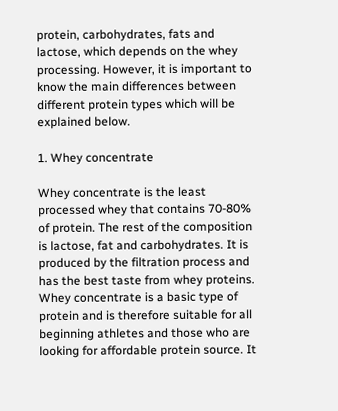protein, carbohydrates, fats and lactose, which depends on the whey processing. However, it is important to know the main differences between different protein types which will be explained below.

1. Whey concentrate

Whey concentrate is the least processed whey that contains 70-80% of protein. The rest of the composition is lactose, fat and carbohydrates. It is produced by the filtration process and has the best taste from whey proteins. Whey concentrate is a basic type of protein and is therefore suitable for all beginning athletes and those who are looking for affordable protein source. It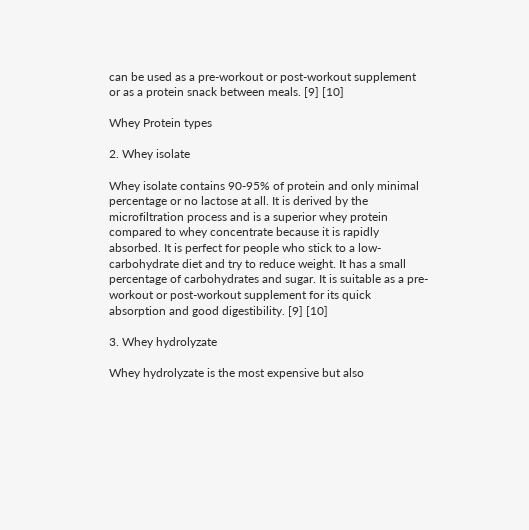can be used as a pre-workout or post-workout supplement or as a protein snack between meals. [9] [10]

Whey Protein types

2. Whey isolate

Whey isolate contains 90-95% of protein and only minimal percentage or no lactose at all. It is derived by the microfiltration process and is a superior whey protein compared to whey concentrate because it is rapidly absorbed. It is perfect for people who stick to a low-carbohydrate diet and try to reduce weight. It has a small percentage of carbohydrates and sugar. It is suitable as a pre-workout or post-workout supplement for its quick absorption and good digestibility. [9] [10]

3. Whey hydrolyzate

Whey hydrolyzate is the most expensive but also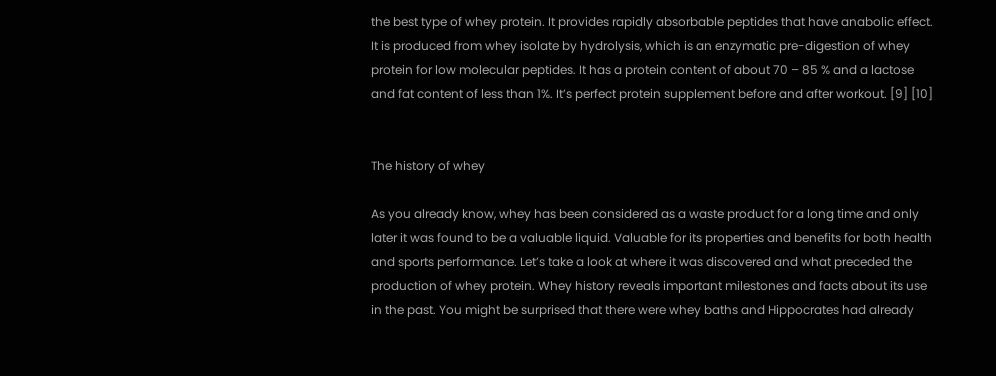the best type of whey protein. It provides rapidly absorbable peptides that have anabolic effect. It is produced from whey isolate by hydrolysis, which is an enzymatic pre-digestion of whey protein for low molecular peptides. It has a protein content of about 70 – 85 % and a lactose and fat content of less than 1%. It’s perfect protein supplement before and after workout. [9] [10]


The history of whey

As you already know, whey has been considered as a waste product for a long time and only later it was found to be a valuable liquid. Valuable for its properties and benefits for both health and sports performance. Let’s take a look at where it was discovered and what preceded the production of whey protein. Whey history reveals important milestones and facts about its use in the past. You might be surprised that there were whey baths and Hippocrates had already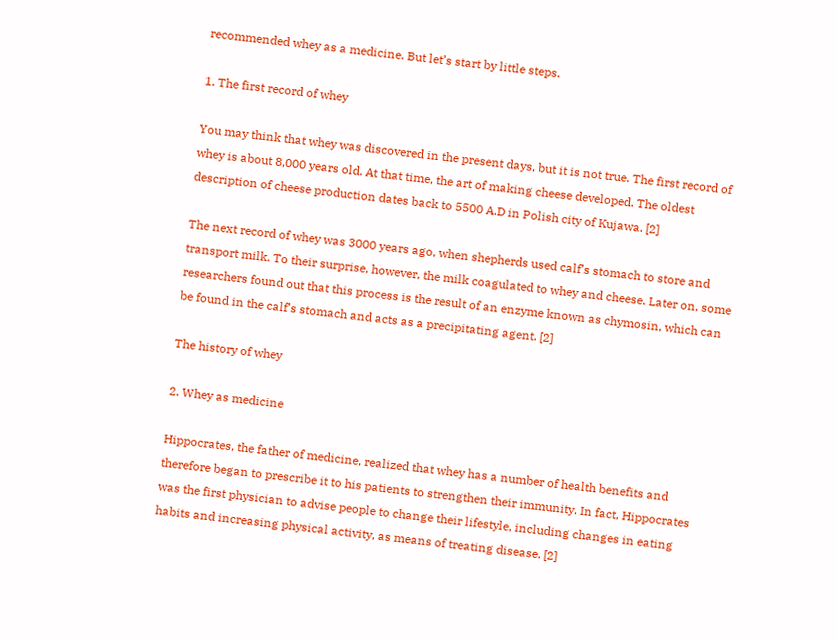recommended whey as a medicine. But let’s start by little steps.

1. The first record of whey

You may think that whey was discovered in the present days, but it is not true. The first record of whey is about 8,000 years old. At that time, the art of making cheese developed. The oldest description of cheese production dates back to 5500 A.D in Polish city of Kujawa. [2]

The next record of whey was 3000 years ago, when shepherds used calf’s stomach to store and transport milk. To their surprise, however, the milk coagulated to whey and cheese. Later on, some researchers found out that this process is the result of an enzyme known as chymosin, which can be found in the calf’s stomach and acts as a precipitating agent. [2]

The history of whey

2. Whey as medicine

Hippocrates, the father of medicine, realized that whey has a number of health benefits and therefore began to prescribe it to his patients to strengthen their immunity. In fact, Hippocrates was the first physician to advise people to change their lifestyle, including changes in eating habits and increasing physical activity, as means of treating disease. [2]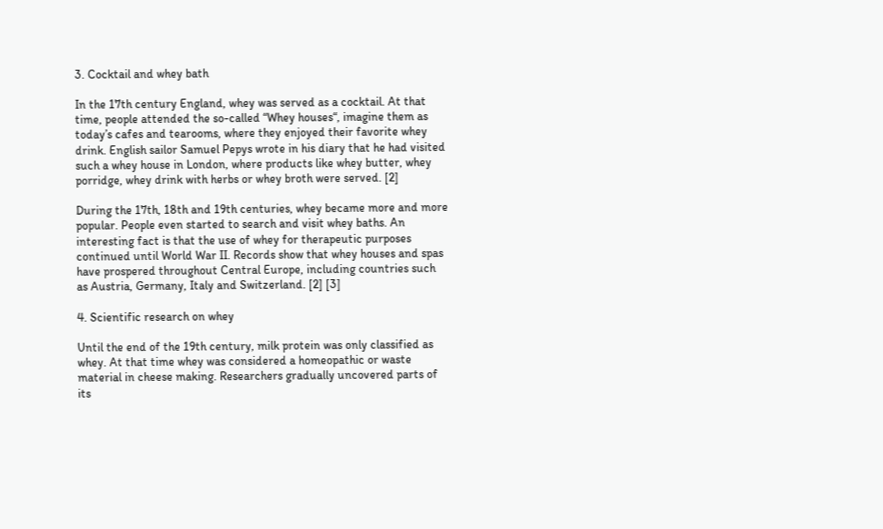3. Cocktail and whey bath

In the 17th century England, whey was served as a cocktail. At that time, people attended the so-called “Whey houses“, imagine them as today’s cafes and tearooms, where they enjoyed their favorite whey drink. English sailor Samuel Pepys wrote in his diary that he had visited such a whey house in London, where products like whey butter, whey porridge, whey drink with herbs or whey broth were served. [2]

During the 17th, 18th and 19th centuries, whey became more and more popular. People even started to search and visit whey baths. An interesting fact is that the use of whey for therapeutic purposes continued until World War II. Records show that whey houses and spas have prospered throughout Central Europe, including countries such as Austria, Germany, Italy and Switzerland. [2] [3]

4. Scientific research on whey

Until the end of the 19th century, milk protein was only classified as whey. At that time whey was considered a homeopathic or waste material in cheese making. Researchers gradually uncovered parts of its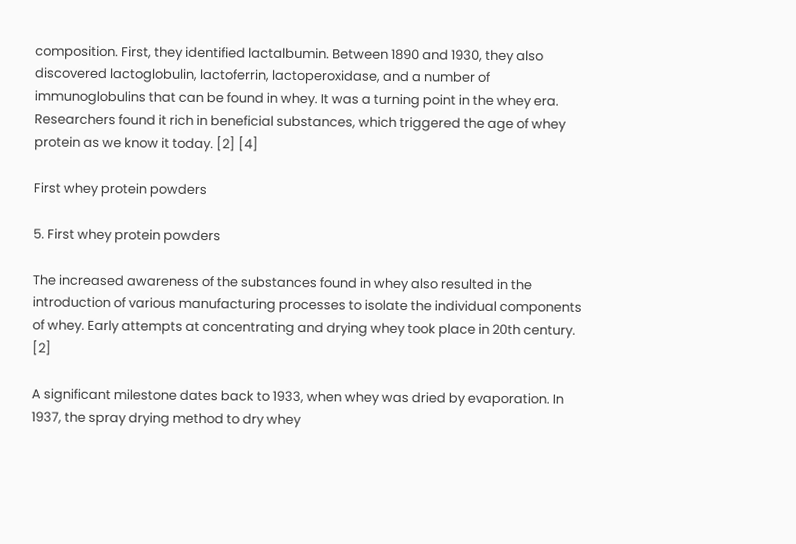composition. First, they identified lactalbumin. Between 1890 and 1930, they also discovered lactoglobulin, lactoferrin, lactoperoxidase, and a number of immunoglobulins that can be found in whey. It was a turning point in the whey era. Researchers found it rich in beneficial substances, which triggered the age of whey protein as we know it today. [2] [4]

First whey protein powders

5. First whey protein powders

The increased awareness of the substances found in whey also resulted in the introduction of various manufacturing processes to isolate the individual components of whey. Early attempts at concentrating and drying whey took place in 20th century. [2]

A significant milestone dates back to 1933, when whey was dried by evaporation. In 1937, the spray drying method to dry whey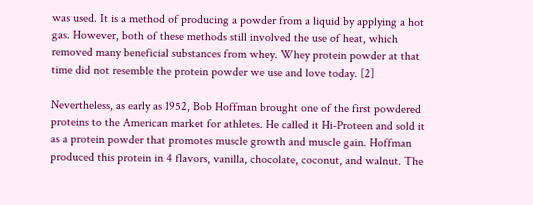was used. It is a method of producing a powder from a liquid by applying a hot gas. However, both of these methods still involved the use of heat, which removed many beneficial substances from whey. Whey protein powder at that time did not resemble the protein powder we use and love today. [2]

Nevertheless, as early as 1952, Bob Hoffman brought one of the first powdered proteins to the American market for athletes. He called it Hi-Proteen and sold it as a protein powder that promotes muscle growth and muscle gain. Hoffman produced this protein in 4 flavors, vanilla, chocolate, coconut, and walnut. The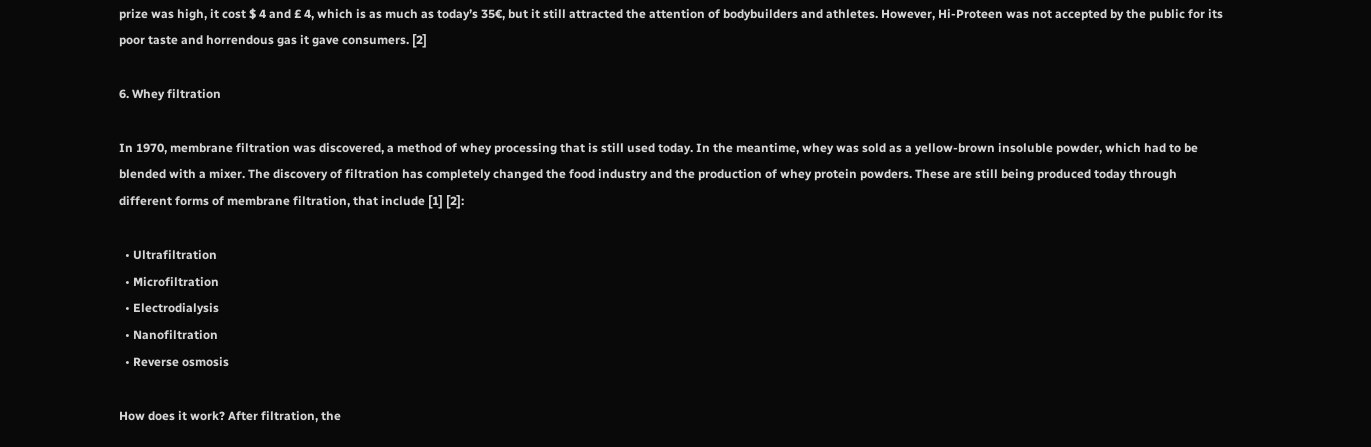prize was high, it cost $ 4 and £ 4, which is as much as today’s 35€, but it still attracted the attention of bodybuilders and athletes. However, Hi-Proteen was not accepted by the public for its poor taste and horrendous gas it gave consumers. [2]

6. Whey filtration

In 1970, membrane filtration was discovered, a method of whey processing that is still used today. In the meantime, whey was sold as a yellow-brown insoluble powder, which had to be blended with a mixer. The discovery of filtration has completely changed the food industry and the production of whey protein powders. These are still being produced today through different forms of membrane filtration, that include [1] [2]:

  • Ultrafiltration
  • Microfiltration
  • Electrodialysis
  • Nanofiltration
  • Reverse osmosis

How does it work? After filtration, the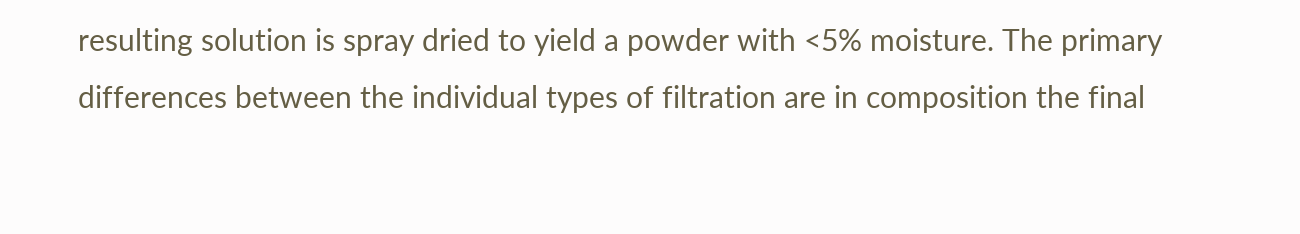resulting solution is spray dried to yield a powder with <5% moisture. The primary differences between the individual types of filtration are in composition the final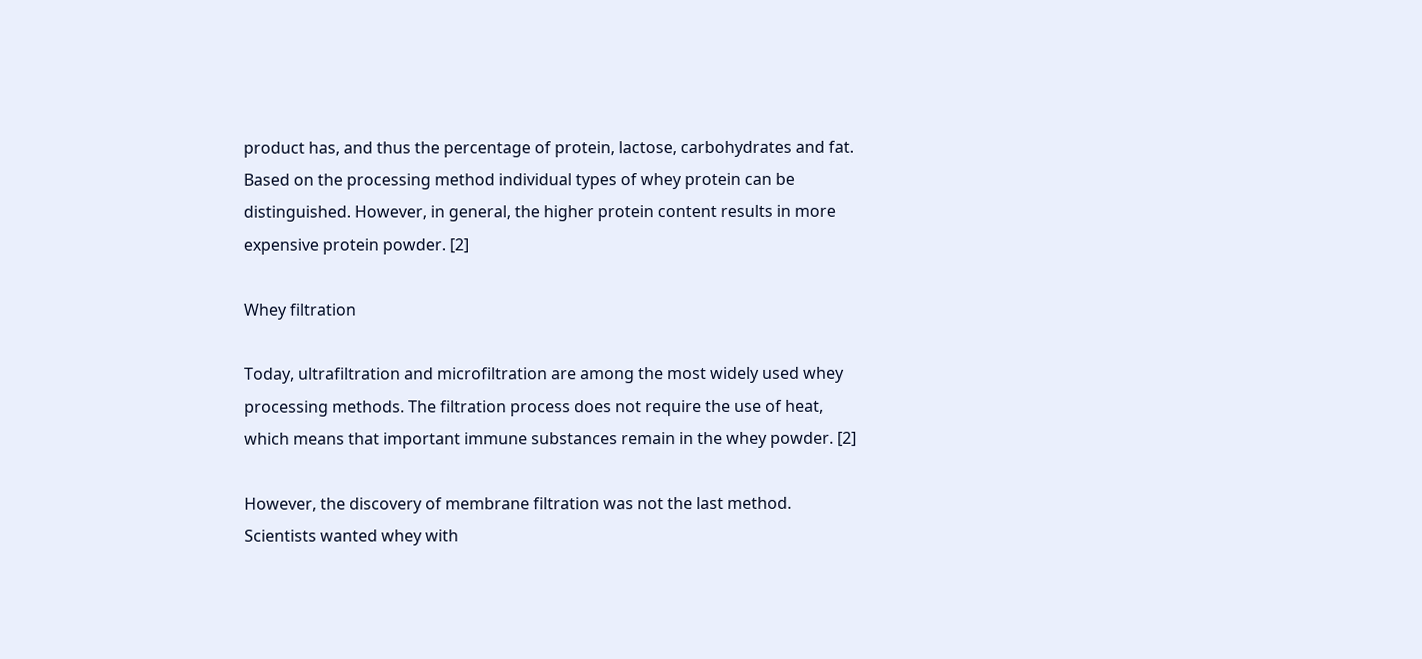product has, and thus the percentage of protein, lactose, carbohydrates and fat. Based on the processing method individual types of whey protein can be distinguished. However, in general, the higher protein content results in more expensive protein powder. [2]

Whey filtration

Today, ultrafiltration and microfiltration are among the most widely used whey processing methods. The filtration process does not require the use of heat, which means that important immune substances remain in the whey powder. [2]

However, the discovery of membrane filtration was not the last method. Scientists wanted whey with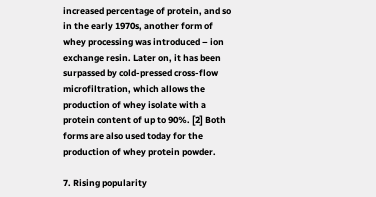increased percentage of protein, and so in the early 1970s, another form of whey processing was introduced – ion exchange resin. Later on, it has been surpassed by cold-pressed cross-flow microfiltration, which allows the production of whey isolate with a protein content of up to 90%. [2] Both forms are also used today for the production of whey protein powder.

7. Rising popularity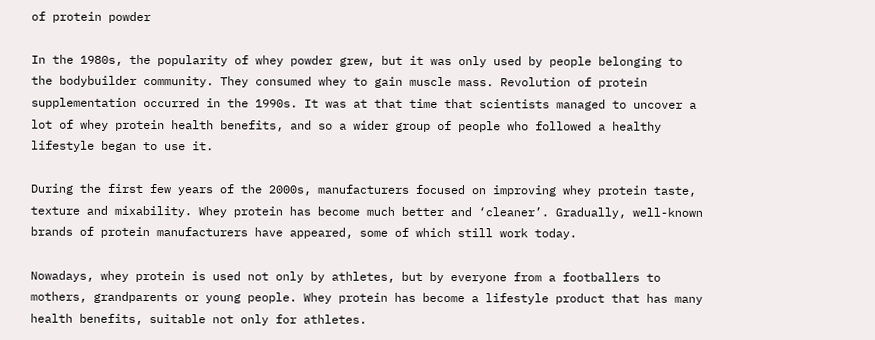of protein powder

In the 1980s, the popularity of whey powder grew, but it was only used by people belonging to the bodybuilder community. They consumed whey to gain muscle mass. Revolution of protein supplementation occurred in the 1990s. It was at that time that scientists managed to uncover a lot of whey protein health benefits, and so a wider group of people who followed a healthy lifestyle began to use it.

During the first few years of the 2000s, manufacturers focused on improving whey protein taste, texture and mixability. Whey protein has become much better and ‘cleaner’. Gradually, well-known brands of protein manufacturers have appeared, some of which still work today.

Nowadays, whey protein is used not only by athletes, but by everyone from a footballers to mothers, grandparents or young people. Whey protein has become a lifestyle product that has many health benefits, suitable not only for athletes.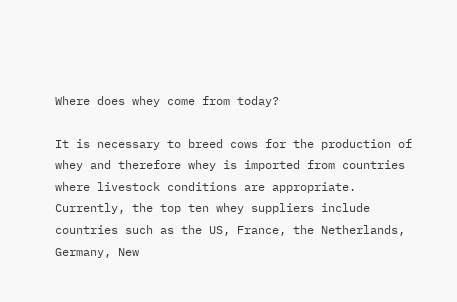Where does whey come from today?

It is necessary to breed cows for the production of whey and therefore whey is imported from countries where livestock conditions are appropriate. Currently, the top ten whey suppliers include countries such as the US, France, the Netherlands, Germany, New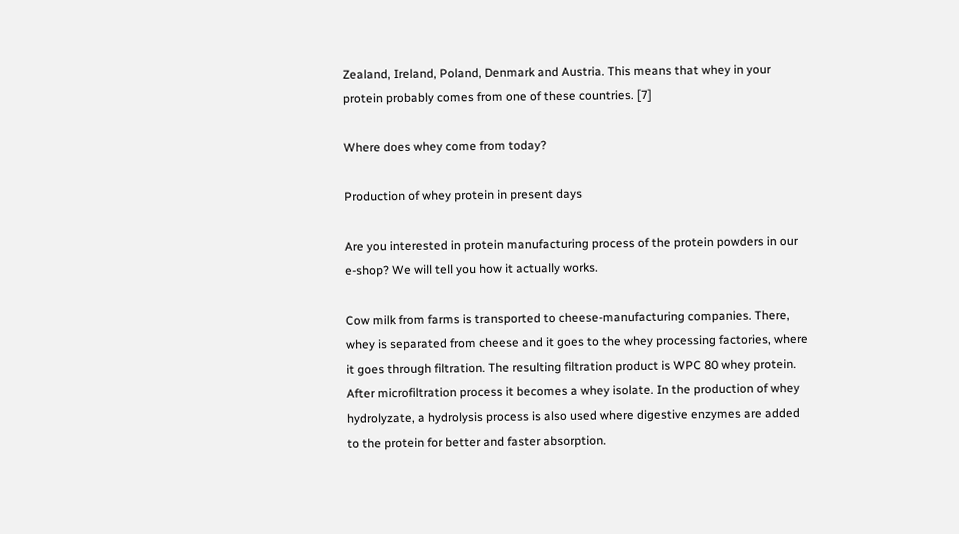Zealand, Ireland, Poland, Denmark and Austria. This means that whey in your protein probably comes from one of these countries. [7]

Where does whey come from today?

Production of whey protein in present days

Are you interested in protein manufacturing process of the protein powders in our e-shop? We will tell you how it actually works.

Cow milk from farms is transported to cheese-manufacturing companies. There, whey is separated from cheese and it goes to the whey processing factories, where it goes through filtration. The resulting filtration product is WPC 80 whey protein. After microfiltration process it becomes a whey isolate. In the production of whey hydrolyzate, a hydrolysis process is also used where digestive enzymes are added to the protein for better and faster absorption.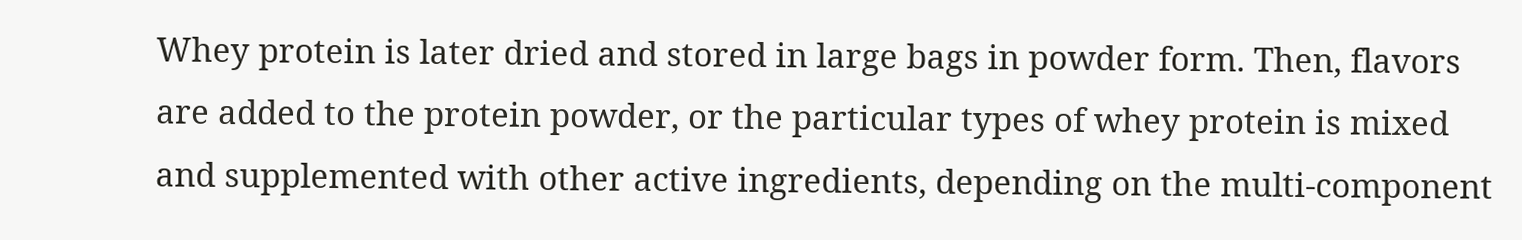Whey protein is later dried and stored in large bags in powder form. Then, flavors are added to the protein powder, or the particular types of whey protein is mixed and supplemented with other active ingredients, depending on the multi-component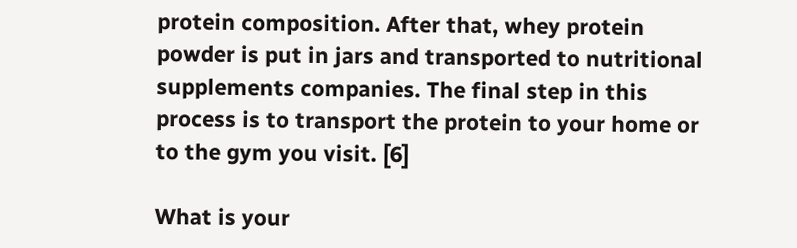protein composition. After that, whey protein powder is put in jars and transported to nutritional supplements companies. The final step in this process is to transport the protein to your home or to the gym you visit. [6]

What is your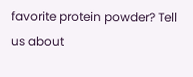favorite protein powder? Tell us about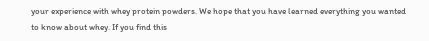your experience with whey protein powders. We hope that you have learned everything you wanted to know about whey. If you find this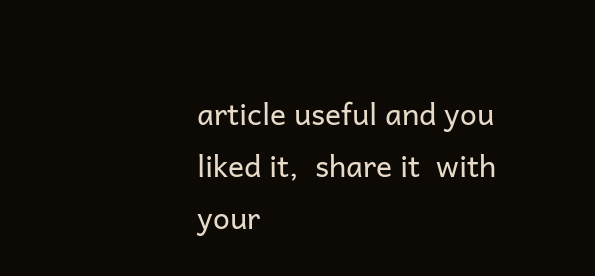article useful and you liked it,  share it  with your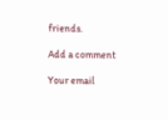friends.

Add a comment

Your email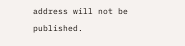address will not be published.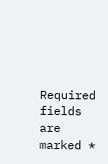Required fields are marked *